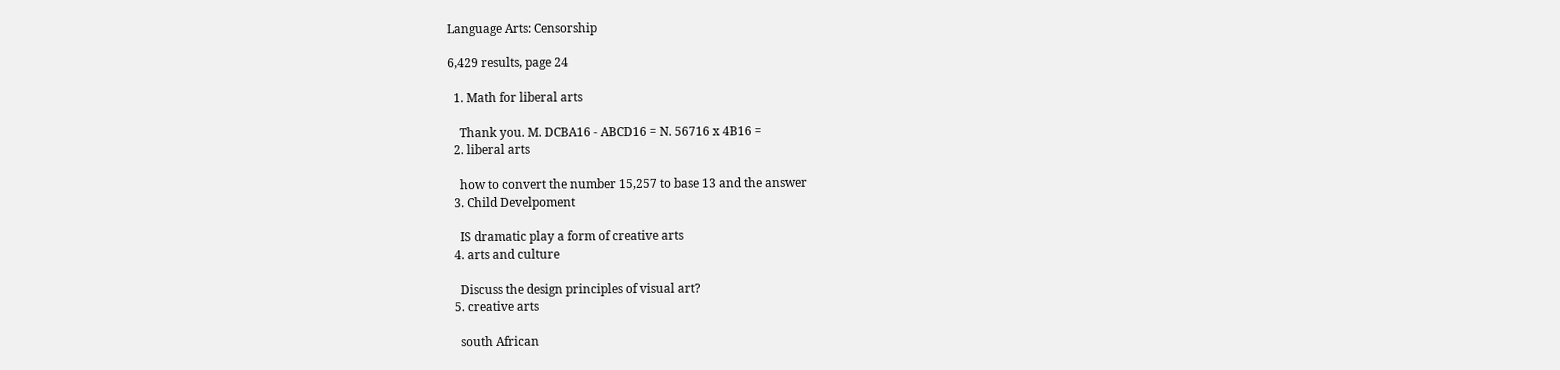Language Arts: Censorship

6,429 results, page 24

  1. Math for liberal arts

    Thank you. M. DCBA16 - ABCD16 = N. 56716 x 4B16 =
  2. liberal arts

    how to convert the number 15,257 to base 13 and the answer
  3. Child Develpoment

    IS dramatic play a form of creative arts
  4. arts and culture

    Discuss the design principles of visual art?
  5. creative arts

    south African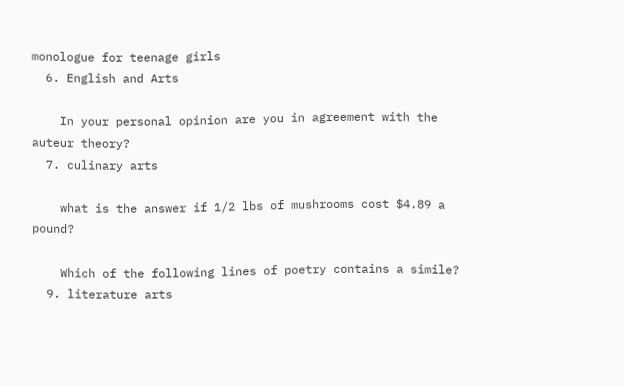monologue for teenage girls
  6. English and Arts

    In your personal opinion are you in agreement with the auteur theory?
  7. culinary arts

    what is the answer if 1/2 lbs of mushrooms cost $4.89 a pound?

    Which of the following lines of poetry contains a simile?
  9. literature arts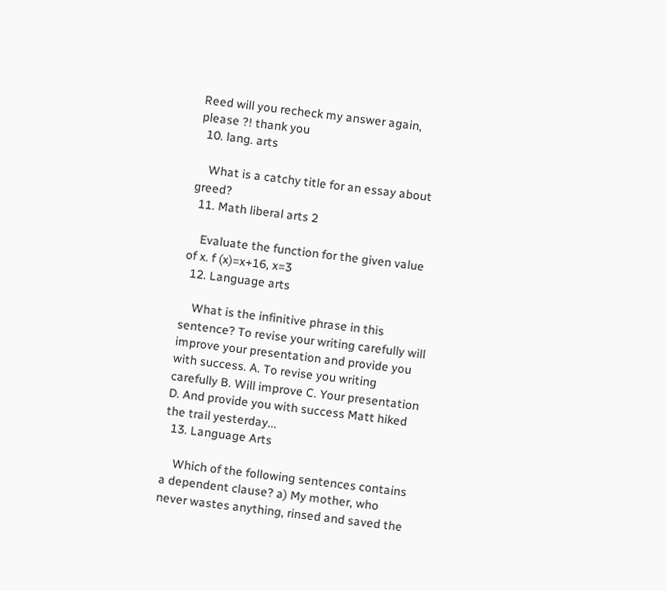Reed will you recheck my answer again, please ?! thank you
  10. lang. arts

    What is a catchy title for an essay about greed?
  11. Math liberal arts 2

    Evaluate the function for the given value of x. f (x)=x+16, x=3
  12. Language arts

    What is the infinitive phrase in this sentence? To revise your writing carefully will improve your presentation and provide you with success. A. To revise you writing carefully B. Will improve C. Your presentation D. And provide you with success Matt hiked the trail yesterday...
  13. Language Arts

    Which of the following sentences contains a dependent clause? a) My mother, who never wastes anything, rinsed and saved the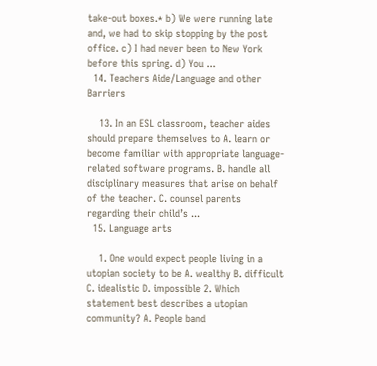take-out boxes.* b) We were running late and, we had to skip stopping by the post office. c) I had never been to New York before this spring. d) You ...
  14. Teachers Aide/Language and other Barriers

    13. In an ESL classroom, teacher aides should prepare themselves to A. learn or become familiar with appropriate language-related software programs. B. handle all disciplinary measures that arise on behalf of the teacher. C. counsel parents regarding their child’s ...
  15. Language arts

    1. One would expect people living in a utopian society to be A. wealthy B. difficult C. idealistic D. impossible 2. Which statement best describes a utopian community? A. People band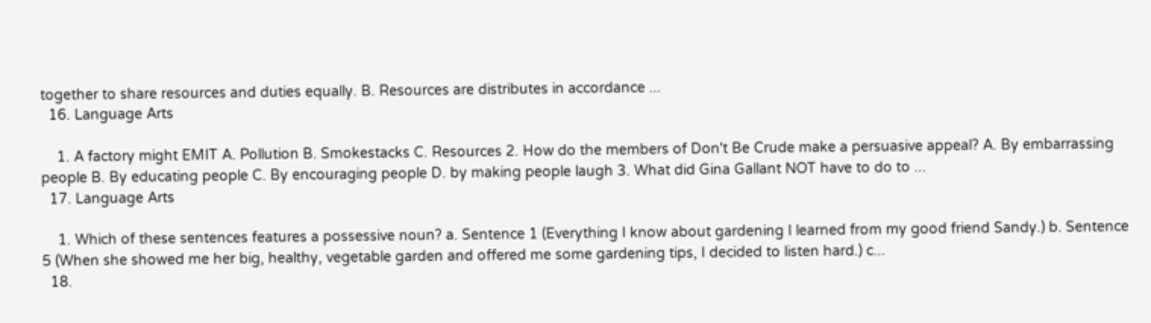together to share resources and duties equally. B. Resources are distributes in accordance ...
  16. Language Arts

    1. A factory might EMIT A. Pollution B. Smokestacks C. Resources 2. How do the members of Don't Be Crude make a persuasive appeal? A. By embarrassing people B. By educating people C. By encouraging people D. by making people laugh 3. What did Gina Gallant NOT have to do to ...
  17. Language Arts

    1. Which of these sentences features a possessive noun? a. Sentence 1 (Everything I know about gardening I learned from my good friend Sandy.) b. Sentence 5 (When she showed me her big, healthy, vegetable garden and offered me some gardening tips, I decided to listen hard.) c...
  18.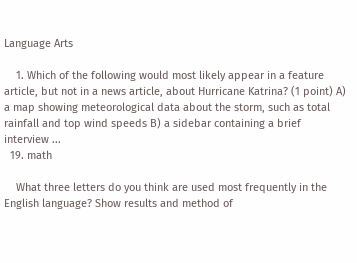Language Arts

    1. Which of the following would most likely appear in a feature article, but not in a news article, about Hurricane Katrina? (1 point) A) a map showing meteorological data about the storm, such as total rainfall and top wind speeds B) a sidebar containing a brief interview ...
  19. math

    What three letters do you think are used most frequently in the English language? Show results and method of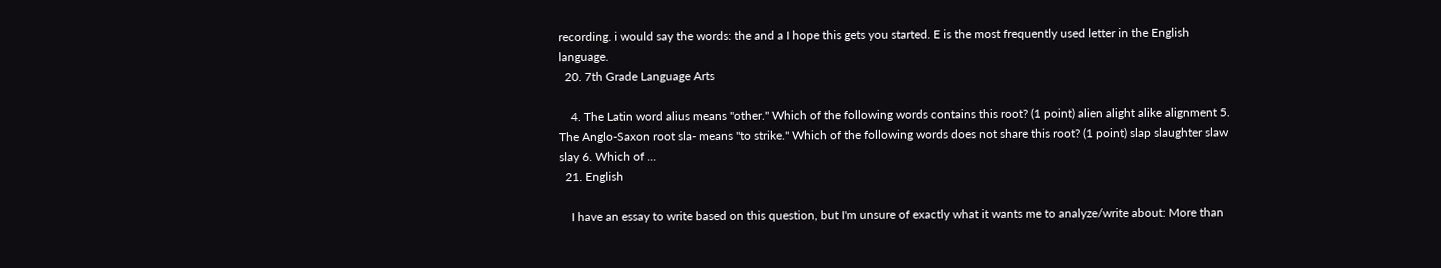recording. i would say the words: the and a I hope this gets you started. E is the most frequently used letter in the English language.
  20. 7th Grade Language Arts

    4. The Latin word alius means "other." Which of the following words contains this root? (1 point) alien alight alike alignment 5. The Anglo-Saxon root sla- means "to strike." Which of the following words does not share this root? (1 point) slap slaughter slaw slay 6. Which of ...
  21. English

    I have an essay to write based on this question, but I'm unsure of exactly what it wants me to analyze/write about: More than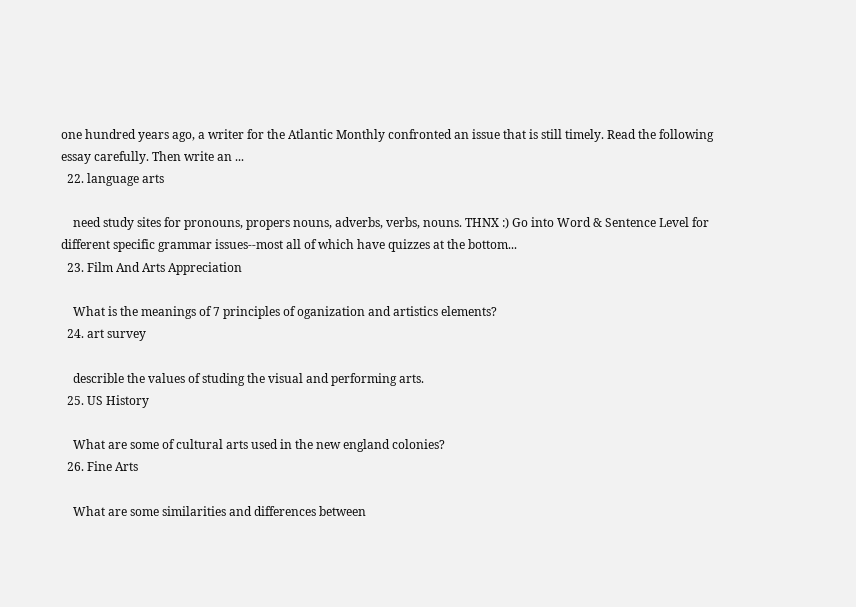one hundred years ago, a writer for the Atlantic Monthly confronted an issue that is still timely. Read the following essay carefully. Then write an ...
  22. language arts

    need study sites for pronouns, propers nouns, adverbs, verbs, nouns. THNX :) Go into Word & Sentence Level for different specific grammar issues--most all of which have quizzes at the bottom...
  23. Film And Arts Appreciation

    What is the meanings of 7 principles of oganization and artistics elements?
  24. art survey

    describle the values of studing the visual and performing arts.
  25. US History

    What are some of cultural arts used in the new england colonies?
  26. Fine Arts

    What are some similarities and differences between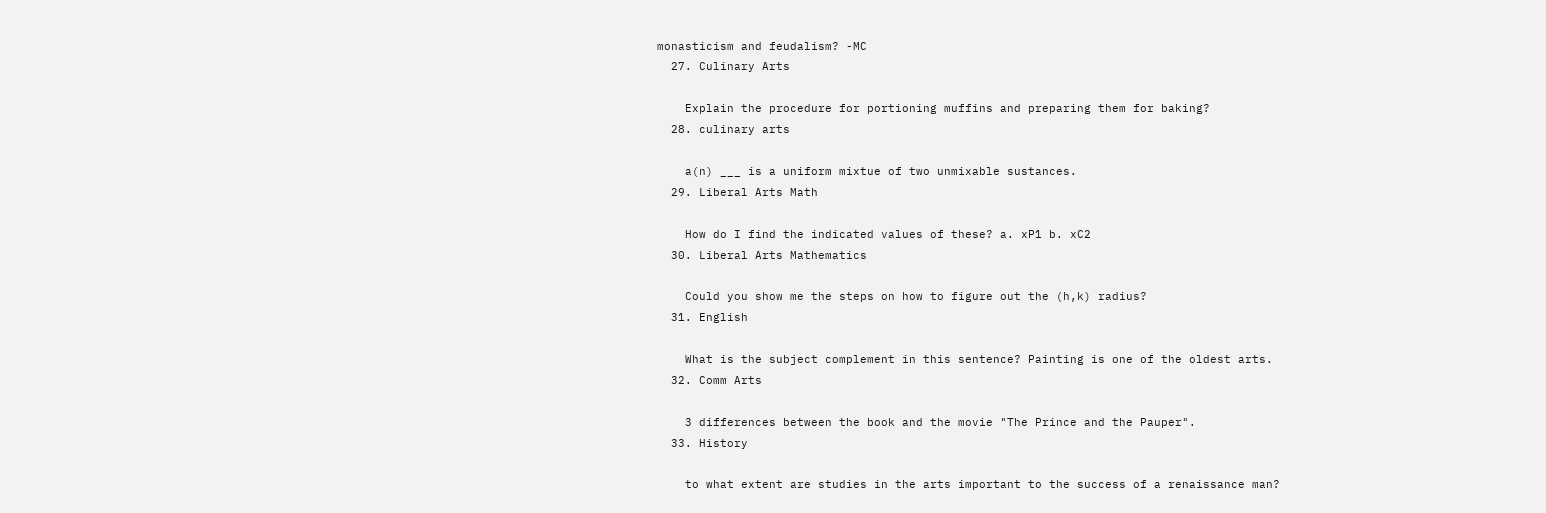monasticism and feudalism? -MC
  27. Culinary Arts

    Explain the procedure for portioning muffins and preparing them for baking?
  28. culinary arts

    a(n) ___ is a uniform mixtue of two unmixable sustances.
  29. Liberal Arts Math

    How do I find the indicated values of these? a. xP1 b. xC2
  30. Liberal Arts Mathematics

    Could you show me the steps on how to figure out the (h,k) radius?
  31. English

    What is the subject complement in this sentence? Painting is one of the oldest arts.
  32. Comm Arts

    3 differences between the book and the movie "The Prince and the Pauper".
  33. History

    to what extent are studies in the arts important to the success of a renaissance man?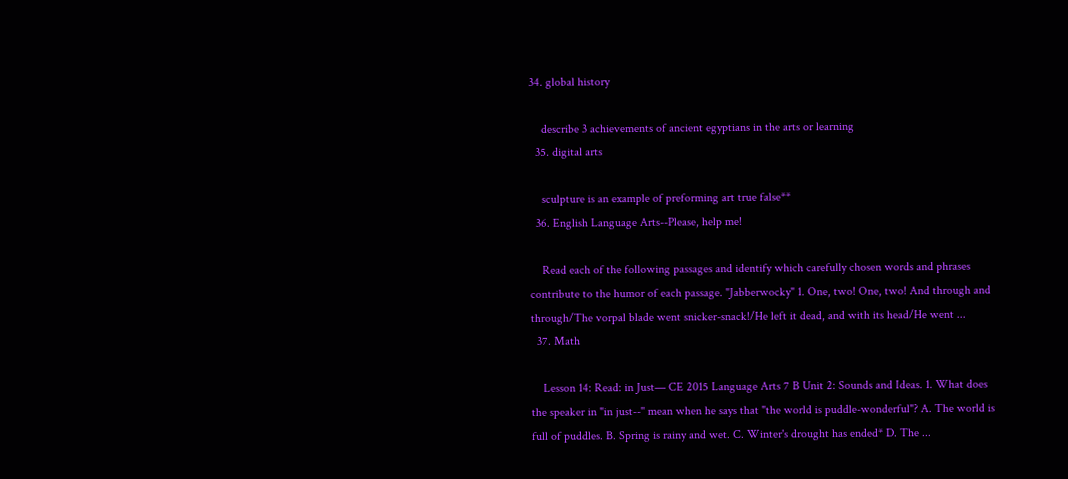34. global history

    describe 3 achievements of ancient egyptians in the arts or learning
  35. digital arts

    sculpture is an example of preforming art true false**
  36. English Language Arts--Please, help me!

    Read each of the following passages and identify which carefully chosen words and phrases contribute to the humor of each passage. "Jabberwocky" 1. One, two! One, two! And through and through/The vorpal blade went snicker-snack!/He left it dead, and with its head/He went ...
  37. Math

    Lesson 14: Read: in Just— CE 2015 Language Arts 7 B Unit 2: Sounds and Ideas. 1. What does the speaker in "in just--'' mean when he says that "the world is puddle-wonderful"? A. The world is full of puddles. B. Spring is rainy and wet. C. Winter's drought has ended* D. The ...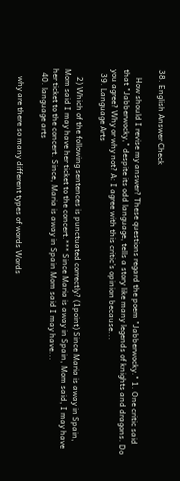38. English Answer Check

    How should I revise my answer? These questions regard the poem "Jabberwocky." 1. One critic said that "Jabberwocky," despite its odd language, tells a story like many legends of knights and dragons. Do you agree? Why or why not? A: I agree with this critic’s opinion because...
  39. Language Arts

    2) Which of the following sentences is punctuated correctly? (1point) Since Maria is away in Spain, Mom said I may have her ticket to the concert.*** Since Maria is away in Spain, Mom said, I may have her ticket to the concert. Since, Maria is away in Spain Mom said I may have...
  40. language arts

    why are there so many different types of words Words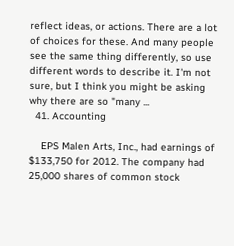reflect ideas, or actions. There are a lot of choices for these. And many people see the same thing differently, so use different words to describe it. I'm not sure, but I think you might be asking why there are so "many ...
  41. Accounting

    EPS Malen Arts, Inc., had earnings of $133,750 for 2012. The company had 25,000 shares of common stock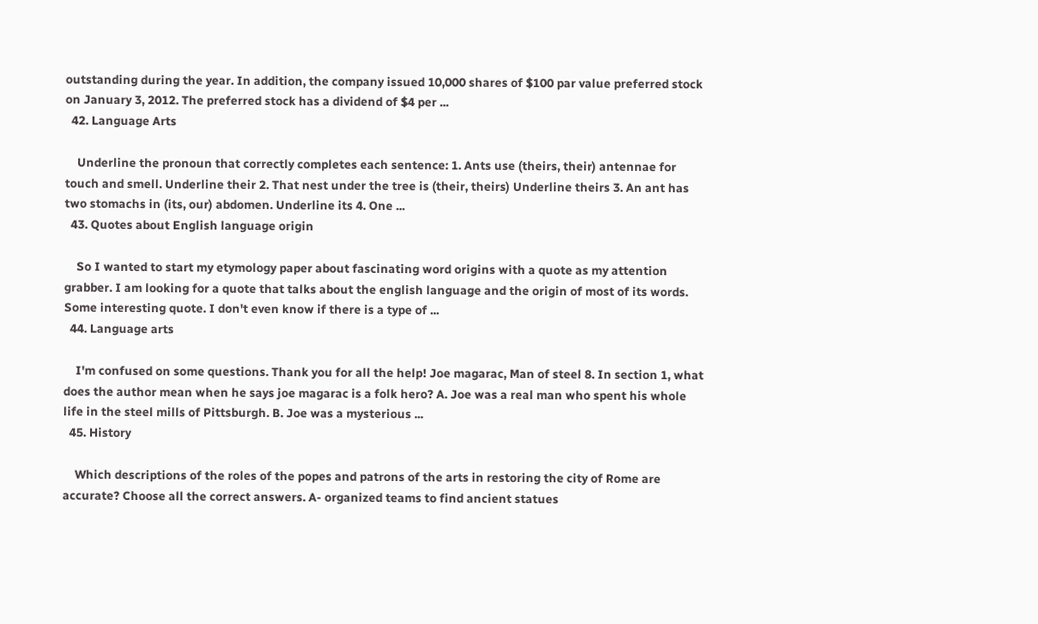outstanding during the year. In addition, the company issued 10,000 shares of $100 par value preferred stock on January 3, 2012. The preferred stock has a dividend of $4 per ...
  42. Language Arts

    Underline the pronoun that correctly completes each sentence: 1. Ants use (theirs, their) antennae for touch and smell. Underline their 2. That nest under the tree is (their, theirs) Underline theirs 3. An ant has two stomachs in (its, our) abdomen. Underline its 4. One ...
  43. Quotes about English language origin

    So I wanted to start my etymology paper about fascinating word origins with a quote as my attention grabber. I am looking for a quote that talks about the english language and the origin of most of its words. Some interesting quote. I don't even know if there is a type of ...
  44. Language arts

    I'm confused on some questions. Thank you for all the help! Joe magarac, Man of steel 8. In section 1, what does the author mean when he says joe magarac is a folk hero? A. Joe was a real man who spent his whole life in the steel mills of Pittsburgh. B. Joe was a mysterious ...
  45. History

    Which descriptions of the roles of the popes and patrons of the arts in restoring the city of Rome are accurate? Choose all the correct answers. A- organized teams to find ancient statues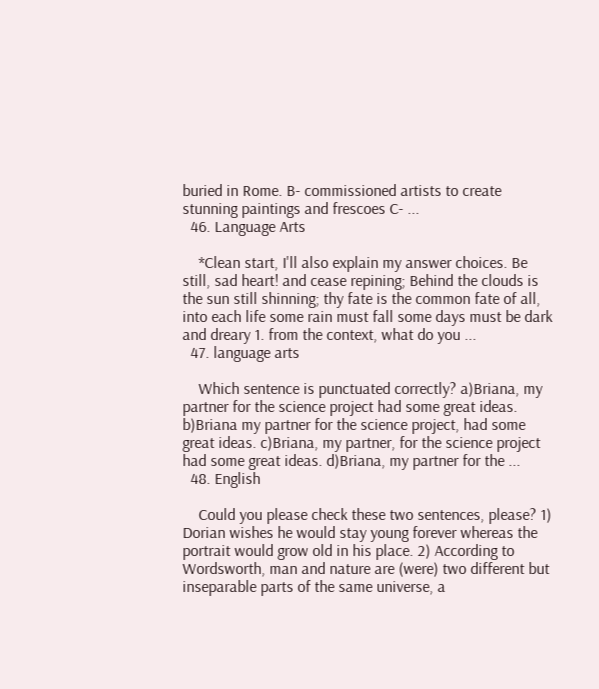buried in Rome. B- commissioned artists to create stunning paintings and frescoes C- ...
  46. Language Arts

    *Clean start, I'll also explain my answer choices. Be still, sad heart! and cease repining; Behind the clouds is the sun still shinning; thy fate is the common fate of all, into each life some rain must fall some days must be dark and dreary 1. from the context, what do you ...
  47. language arts

    Which sentence is punctuated correctly? a)Briana, my partner for the science project had some great ideas. b)Briana my partner for the science project, had some great ideas. c)Briana, my partner, for the science project had some great ideas. d)Briana, my partner for the ...
  48. English

    Could you please check these two sentences, please? 1) Dorian wishes he would stay young forever whereas the portrait would grow old in his place. 2) According to Wordsworth, man and nature are (were) two different but inseparable parts of the same universe, a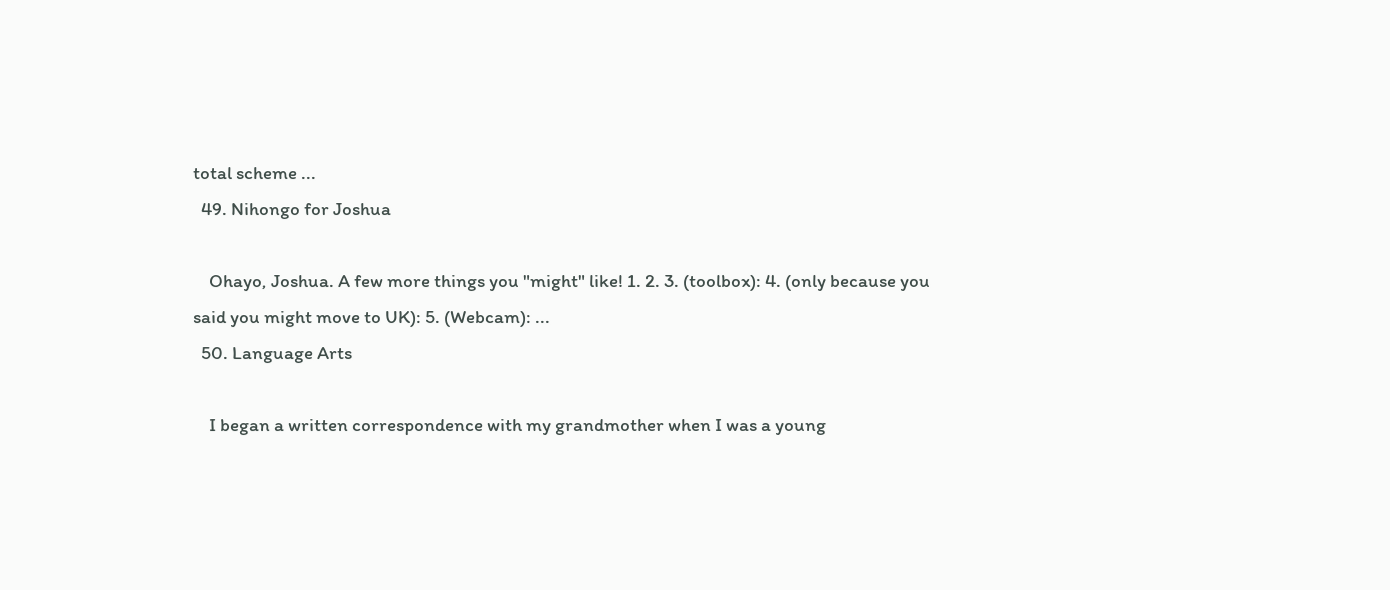total scheme ...
  49. Nihongo for Joshua

    Ohayo, Joshua. A few more things you "might" like! 1. 2. 3. (toolbox): 4. (only because you said you might move to UK): 5. (Webcam): ...
  50. Language Arts

    I began a written correspondence with my grandmother when I was a young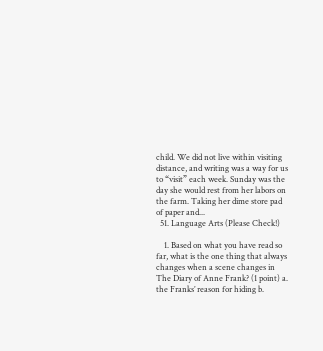child. We did not live within visiting distance, and writing was a way for us to “visit” each week. Sunday was the day she would rest from her labors on the farm. Taking her dime store pad of paper and...
  51. Language Arts (Please Check!)

    1. Based on what you have read so far, what is the one thing that always changes when a scene changes in The Diary of Anne Frank? (1 point) a. the Franks’ reason for hiding b.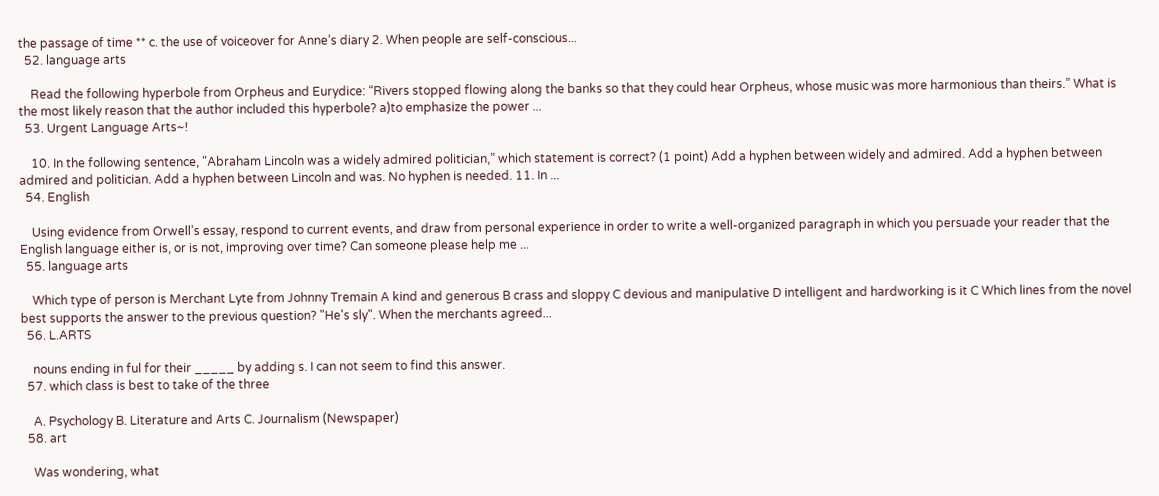the passage of time ** c. the use of voiceover for Anne’s diary 2. When people are self-conscious...
  52. language arts

    Read the following hyperbole from Orpheus and Eurydice: “Rivers stopped flowing along the banks so that they could hear Orpheus, whose music was more harmonious than theirs.” What is the most likely reason that the author included this hyperbole? a)to emphasize the power ...
  53. Urgent Language Arts~!

    10. In the following sentence, "Abraham Lincoln was a widely admired politician,” which statement is correct? (1 point) Add a hyphen between widely and admired. Add a hyphen between admired and politician. Add a hyphen between Lincoln and was. No hyphen is needed. 11. In ...
  54. English

    Using evidence from Orwell’s essay, respond to current events, and draw from personal experience in order to write a well-organized paragraph in which you persuade your reader that the English language either is, or is not, improving over time? Can someone please help me ...
  55. language arts

    Which type of person is Merchant Lyte from Johnny Tremain A kind and generous B crass and sloppy C devious and manipulative D intelligent and hardworking is it C Which lines from the novel best supports the answer to the previous question? "He's sly". When the merchants agreed...
  56. L.ARTS

    nouns ending in ful for their _____ by adding s. I can not seem to find this answer.
  57. which class is best to take of the three

    A. Psychology B. Literature and Arts C. Journalism (Newspaper)
  58. art

    Was wondering, what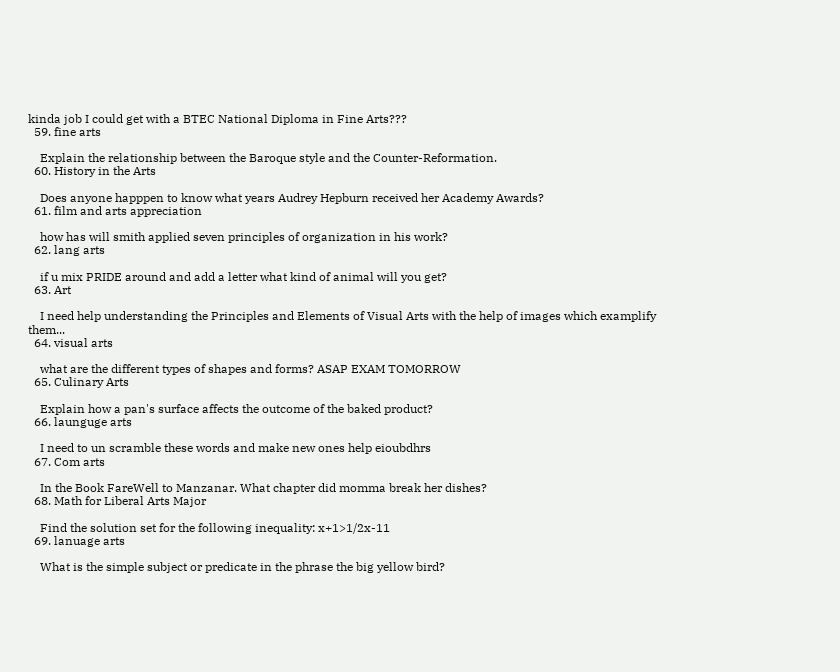kinda job I could get with a BTEC National Diploma in Fine Arts???
  59. fine arts

    Explain the relationship between the Baroque style and the Counter-Reformation.
  60. History in the Arts

    Does anyone happpen to know what years Audrey Hepburn received her Academy Awards?
  61. film and arts appreciation

    how has will smith applied seven principles of organization in his work?
  62. lang arts

    if u mix PRIDE around and add a letter what kind of animal will you get?
  63. Art

    I need help understanding the Principles and Elements of Visual Arts with the help of images which examplify them...
  64. visual arts

    what are the different types of shapes and forms? ASAP EXAM TOMORROW
  65. Culinary Arts

    Explain how a pan's surface affects the outcome of the baked product?
  66. launguge arts

    I need to un scramble these words and make new ones help eioubdhrs
  67. Com arts

    In the Book FareWell to Manzanar. What chapter did momma break her dishes?
  68. Math for Liberal Arts Major

    Find the solution set for the following inequality: x+1>1/2x-11
  69. lanuage arts

    What is the simple subject or predicate in the phrase the big yellow bird?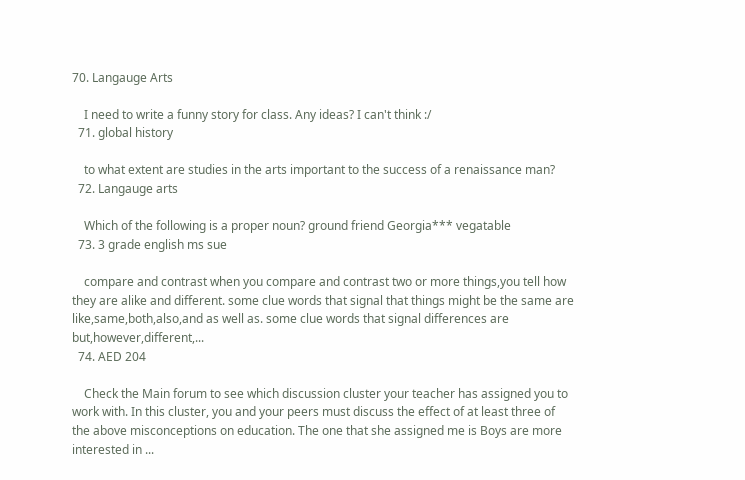70. Langauge Arts

    I need to write a funny story for class. Any ideas? I can't think :/
  71. global history

    to what extent are studies in the arts important to the success of a renaissance man?
  72. Langauge arts

    Which of the following is a proper noun? ground friend Georgia*** vegatable
  73. 3 grade english ms sue

    compare and contrast when you compare and contrast two or more things,you tell how they are alike and different. some clue words that signal that things might be the same are like,same,both,also,and as well as. some clue words that signal differences are but,however,different,...
  74. AED 204

    Check the Main forum to see which discussion cluster your teacher has assigned you to work with. In this cluster, you and your peers must discuss the effect of at least three of the above misconceptions on education. The one that she assigned me is Boys are more interested in ...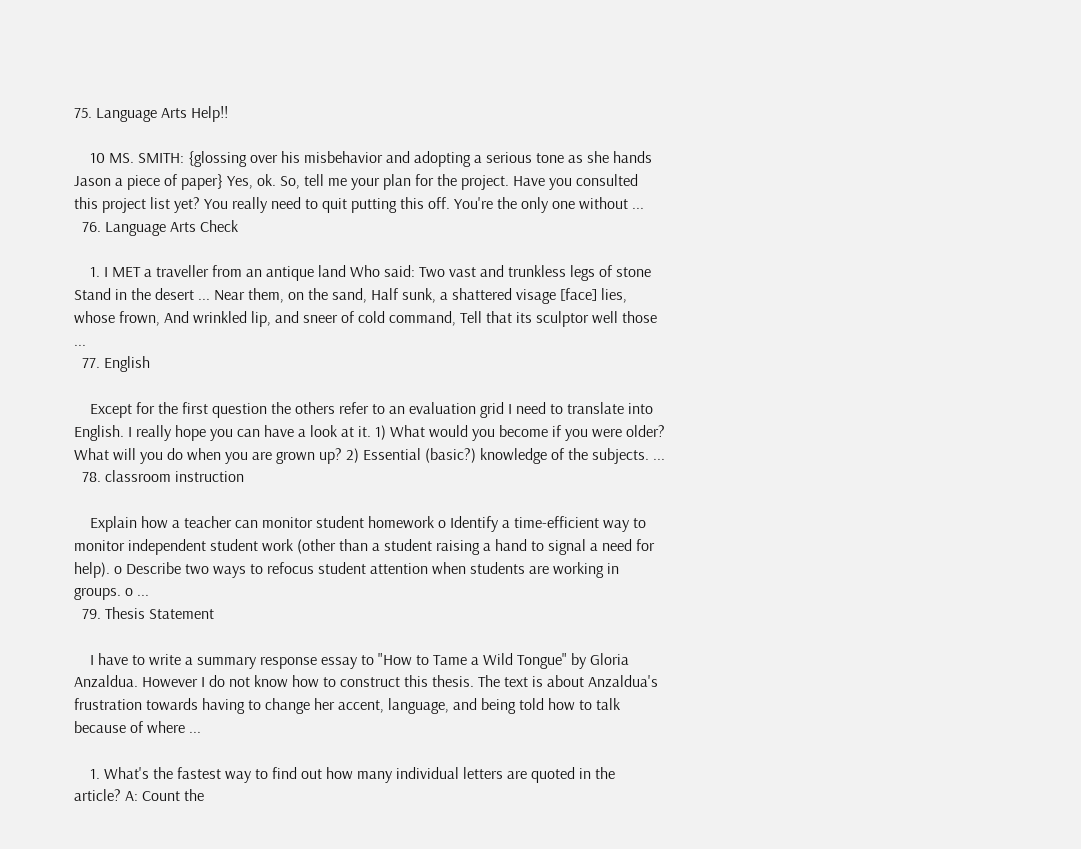75. Language Arts Help!!

    10 MS. SMITH: {glossing over his misbehavior and adopting a serious tone as she hands Jason a piece of paper} Yes, ok. So, tell me your plan for the project. Have you consulted this project list yet? You really need to quit putting this off. You're the only one without ...
  76. Language Arts Check

    1. I MET a traveller from an antique land Who said: Two vast and trunkless legs of stone Stand in the desert ... Near them, on the sand, Half sunk, a shattered visage [face] lies, whose frown, And wrinkled lip, and sneer of cold command, Tell that its sculptor well those ...
  77. English

    Except for the first question the others refer to an evaluation grid I need to translate into English. I really hope you can have a look at it. 1) What would you become if you were older? What will you do when you are grown up? 2) Essential (basic?) knowledge of the subjects. ...
  78. classroom instruction

    Explain how a teacher can monitor student homework o Identify a time-efficient way to monitor independent student work (other than a student raising a hand to signal a need for help). o Describe two ways to refocus student attention when students are working in groups. o ...
  79. Thesis Statement

    I have to write a summary response essay to "How to Tame a Wild Tongue" by Gloria Anzaldua. However I do not know how to construct this thesis. The text is about Anzaldua's frustration towards having to change her accent, language, and being told how to talk because of where ...

    1. What's the fastest way to find out how many individual letters are quoted in the article? A: Count the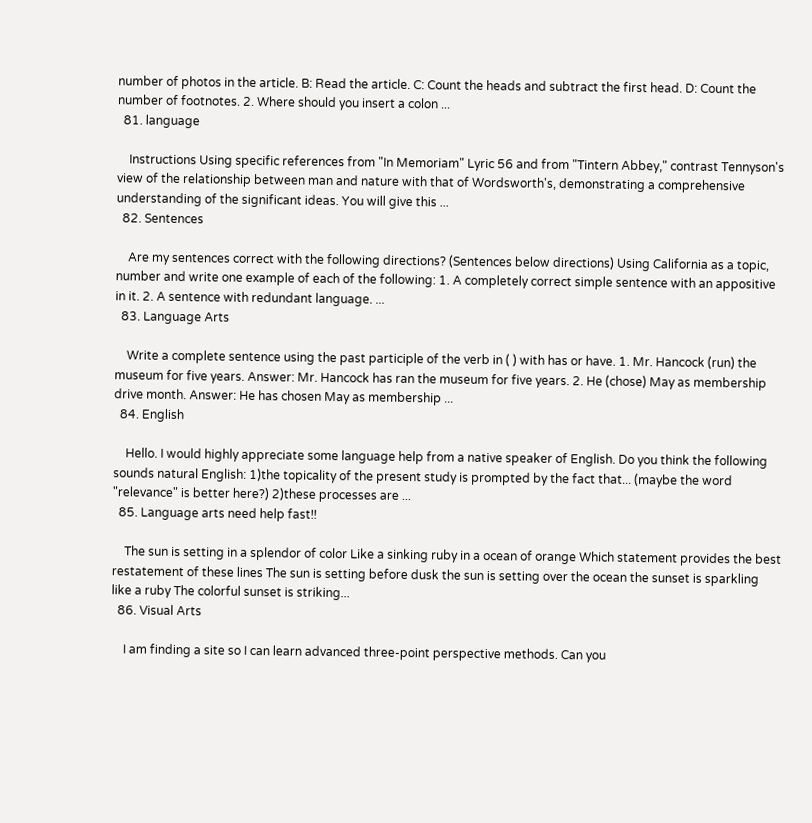number of photos in the article. B: Read the article. C: Count the heads and subtract the first head. D: Count the number of footnotes. 2. Where should you insert a colon ...
  81. language

    Instructions Using specific references from "In Memoriam" Lyric 56 and from "Tintern Abbey," contrast Tennyson's view of the relationship between man and nature with that of Wordsworth's, demonstrating a comprehensive understanding of the significant ideas. You will give this ...
  82. Sentences

    Are my sentences correct with the following directions? (Sentences below directions) Using California as a topic, number and write one example of each of the following: 1. A completely correct simple sentence with an appositive in it. 2. A sentence with redundant language. ...
  83. Language Arts

    Write a complete sentence using the past participle of the verb in ( ) with has or have. 1. Mr. Hancock (run) the museum for five years. Answer: Mr. Hancock has ran the museum for five years. 2. He (chose) May as membership drive month. Answer: He has chosen May as membership ...
  84. English

    Hello. I would highly appreciate some language help from a native speaker of English. Do you think the following sounds natural English: 1)the topicality of the present study is prompted by the fact that... (maybe the word "relevance" is better here?) 2)these processes are ...
  85. Language arts need help fast!!

    The sun is setting in a splendor of color Like a sinking ruby in a ocean of orange Which statement provides the best restatement of these lines The sun is setting before dusk the sun is setting over the ocean the sunset is sparkling like a ruby The colorful sunset is striking...
  86. Visual Arts

    I am finding a site so I can learn advanced three-point perspective methods. Can you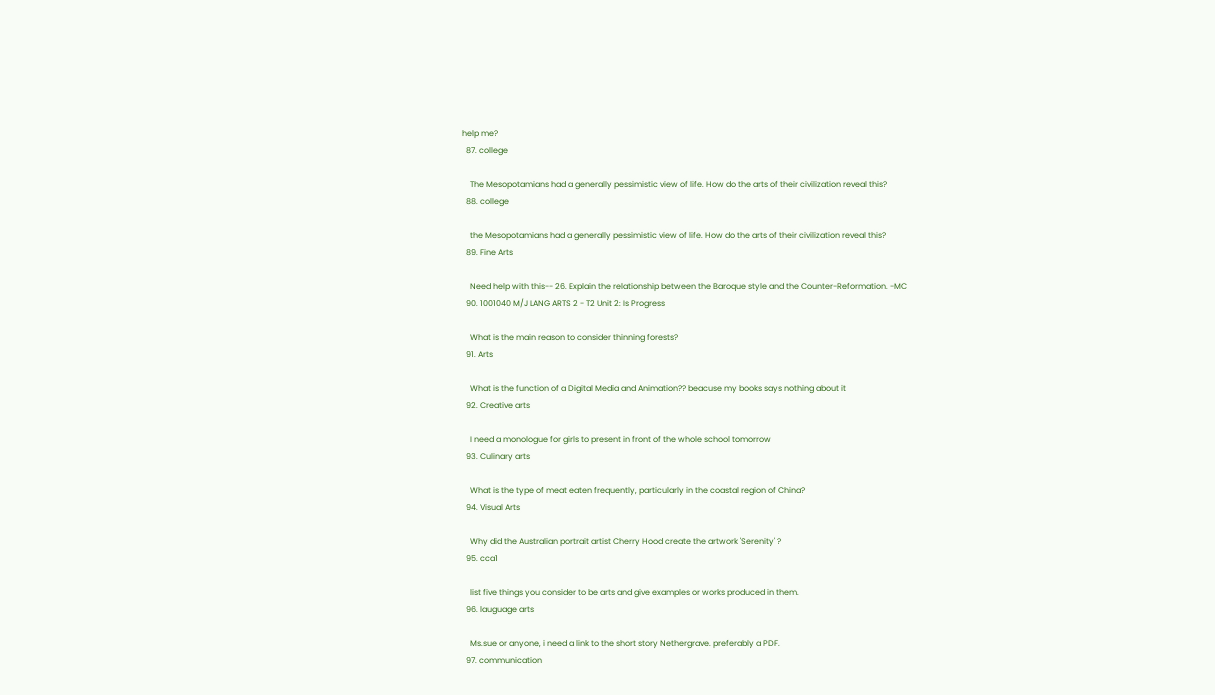help me?
  87. college

    The Mesopotamians had a generally pessimistic view of life. How do the arts of their civilization reveal this?
  88. college

    the Mesopotamians had a generally pessimistic view of life. How do the arts of their civilization reveal this?
  89. Fine Arts

    Need help with this-- 26. Explain the relationship between the Baroque style and the Counter-Reformation. -MC
  90. 1001040 M/J LANG ARTS 2 - T2 Unit 2: Is Progress

    What is the main reason to consider thinning forests?
  91. Arts

    What is the function of a Digital Media and Animation?? beacuse my books says nothing about it
  92. Creative arts

    I need a monologue for girls to present in front of the whole school tomorrow
  93. Culinary arts

    What is the type of meat eaten frequently, particularly in the coastal region of China?
  94. Visual Arts

    Why did the Australian portrait artist Cherry Hood create the artwork 'Serenity' ?
  95. cca1

    list five things you consider to be arts and give examples or works produced in them.
  96. lauguage arts

    Ms.sue or anyone, i need a link to the short story Nethergrave. preferably a PDF.
  97. communication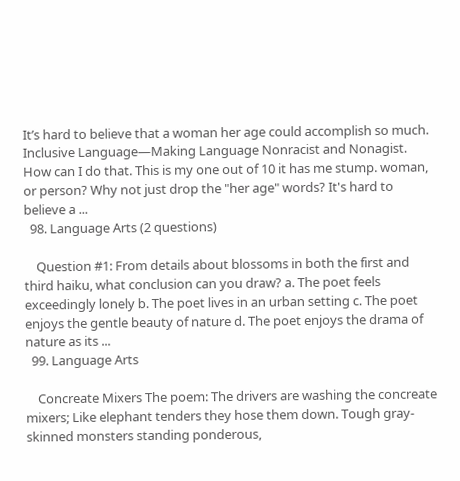It’s hard to believe that a woman her age could accomplish so much. Inclusive Language—Making Language Nonracist and Nonagist. How can I do that. This is my one out of 10 it has me stump. woman, or person? Why not just drop the "her age" words? It's hard to believe a ...
  98. Language Arts (2 questions)

    Question #1: From details about blossoms in both the first and third haiku, what conclusion can you draw? a. The poet feels exceedingly lonely b. The poet lives in an urban setting c. The poet enjoys the gentle beauty of nature d. The poet enjoys the drama of nature as its ...
  99. Language Arts

    Concreate Mixers The poem: The drivers are washing the concreate mixers; Like elephant tenders they hose them down. Tough gray-skinned monsters standing ponderous,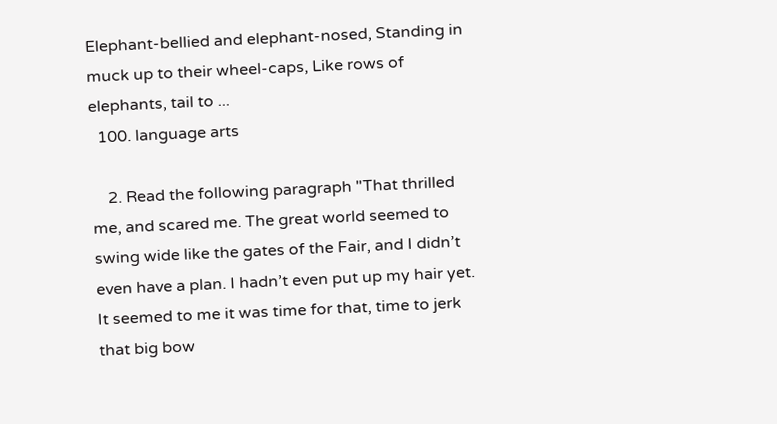Elephant-bellied and elephant-nosed, Standing in muck up to their wheel-caps, Like rows of elephants, tail to ...
  100. language arts

    2. Read the following paragraph "That thrilled me, and scared me. The great world seemed to swing wide like the gates of the Fair, and I didn’t even have a plan. I hadn’t even put up my hair yet. It seemed to me it was time for that, time to jerk that big bow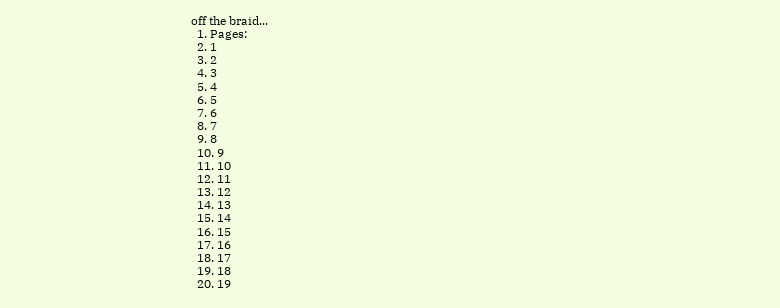off the braid...
  1. Pages:
  2. 1
  3. 2
  4. 3
  5. 4
  6. 5
  7. 6
  8. 7
  9. 8
  10. 9
  11. 10
  12. 11
  13. 12
  14. 13
  15. 14
  16. 15
  17. 16
  18. 17
  19. 18
  20. 19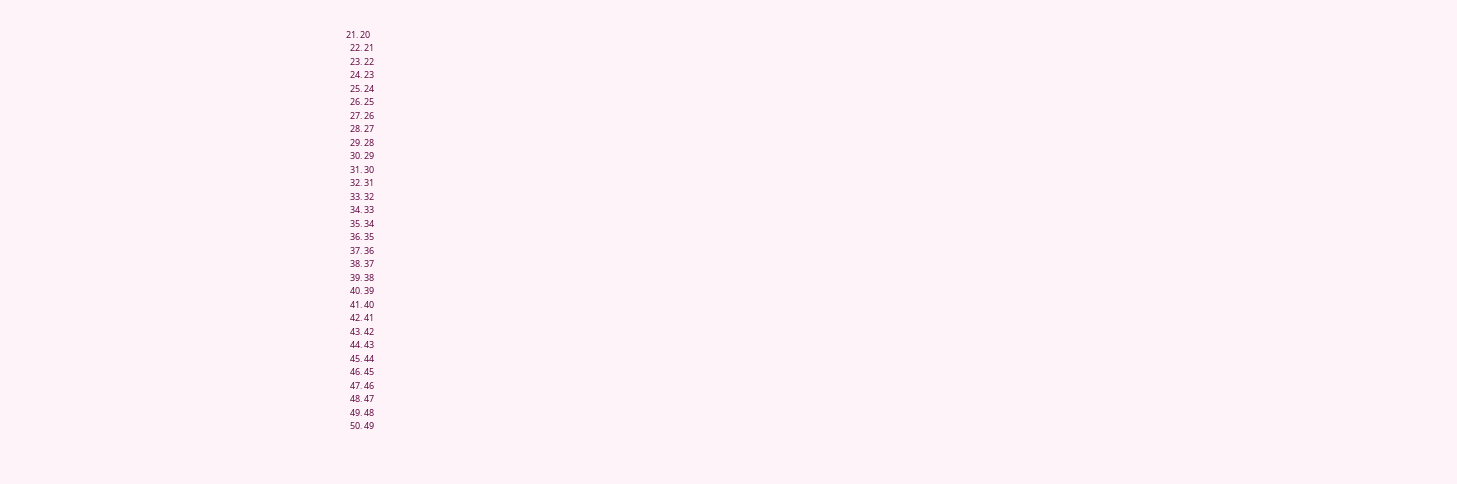21. 20
  22. 21
  23. 22
  24. 23
  25. 24
  26. 25
  27. 26
  28. 27
  29. 28
  30. 29
  31. 30
  32. 31
  33. 32
  34. 33
  35. 34
  36. 35
  37. 36
  38. 37
  39. 38
  40. 39
  41. 40
  42. 41
  43. 42
  44. 43
  45. 44
  46. 45
  47. 46
  48. 47
  49. 48
  50. 49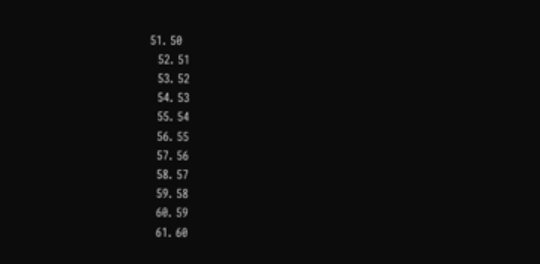51. 50
  52. 51
  53. 52
  54. 53
  55. 54
  56. 55
  57. 56
  58. 57
  59. 58
  60. 59
  61. 60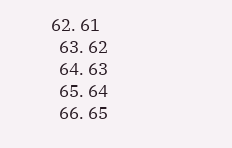62. 61
  63. 62
  64. 63
  65. 64
  66. 65